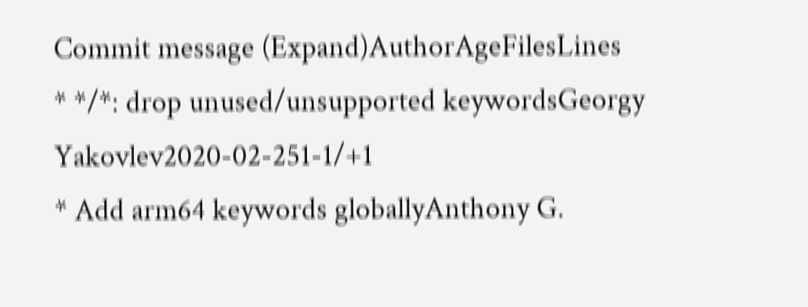Commit message (Expand)AuthorAgeFilesLines
* */*: drop unused/unsupported keywordsGeorgy Yakovlev2020-02-251-1/+1
* Add arm64 keywords globallyAnthony G.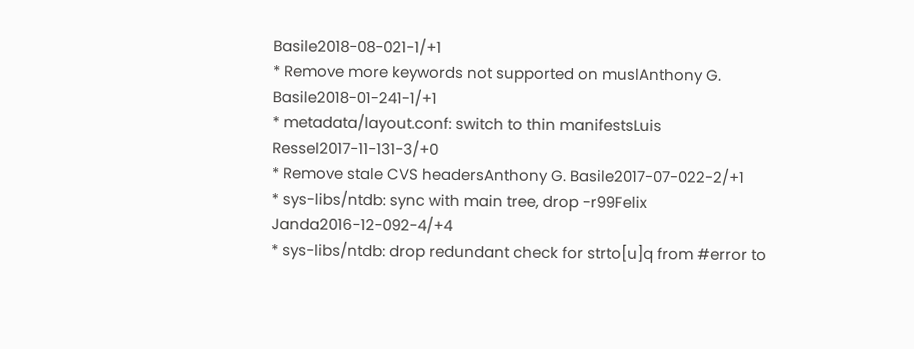Basile2018-08-021-1/+1
* Remove more keywords not supported on muslAnthony G. Basile2018-01-241-1/+1
* metadata/layout.conf: switch to thin manifestsLuis Ressel2017-11-131-3/+0
* Remove stale CVS headersAnthony G. Basile2017-07-022-2/+1
* sys-libs/ntdb: sync with main tree, drop -r99Felix Janda2016-12-092-4/+4
* sys-libs/ntdb: drop redundant check for strto[u]q from #error to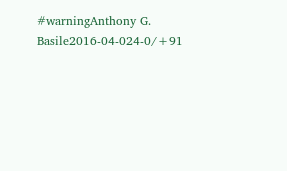#warningAnthony G. Basile2016-04-024-0/+91